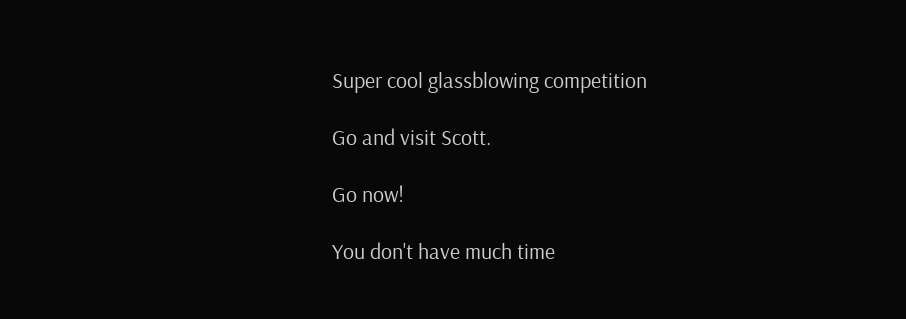Super cool glassblowing competition

Go and visit Scott.

Go now!

You don't have much time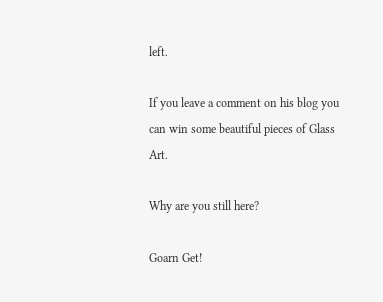left.

If you leave a comment on his blog you can win some beautiful pieces of Glass Art.

Why are you still here?

Goarn Get!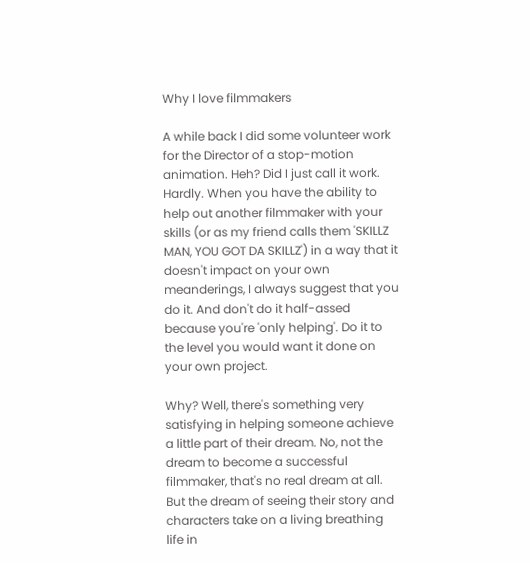Why I love filmmakers

A while back I did some volunteer work for the Director of a stop-motion animation. Heh? Did I just call it work. Hardly. When you have the ability to help out another filmmaker with your skills (or as my friend calls them 'SKILLZ MAN, YOU GOT DA SKILLZ') in a way that it doesn't impact on your own meanderings, I always suggest that you do it. And don't do it half-assed because you're 'only helping'. Do it to the level you would want it done on your own project.

Why? Well, there's something very satisfying in helping someone achieve a little part of their dream. No, not the dream to become a successful filmmaker, that's no real dream at all. But the dream of seeing their story and characters take on a living breathing life in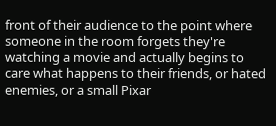front of their audience to the point where someone in the room forgets they're watching a movie and actually begins to care what happens to their friends, or hated enemies, or a small Pixar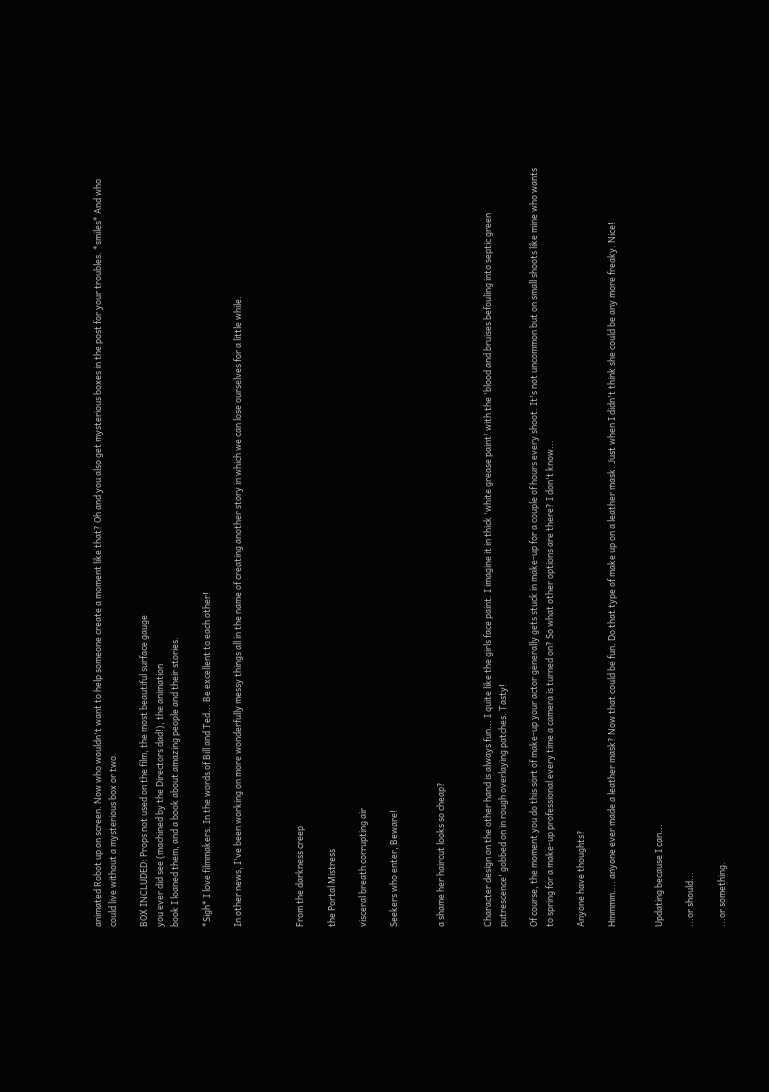animated Robot up on screen. Now who wouldn't want to help someone create a moment like that? Oh and you also get mysterious boxes in the post for your troubles. *smiles* And who could live without a mysterious box or two.

BOX INCLUDED: Props not used on the film, the most beautiful surface gauge
you ever did see (machined by the Directors dad!), the animation
book I loaned them, and a book about amazing people and their stories.

*Sigh* I love filmmakers. In the words of Bill and Ted... Be excellent to each other!

In other news, I've been working on more wonderfully messy things all in the name of creating another story in which we can lose ourselves for a little while.



From the darkness creep

the Portal Mistress

visceral breath corrupting air

Seekers who enter, Beware!


a shame her haircut looks so cheap?


Character design on the other hand is always fun... I quite like the girls face paint. I imagine it in thick 'white grease paint' with the 'blood and bruises befouling into septic green putrescence' gobbed on in rough overlaying patches. Tasty!

Of course, the moment you do this sort of make-up your actor generally gets stuck in make-up for a couple of hours every shoot. It's not uncommon but on small shoots like mine who wants to spring for a make-up professional every time a camera is turned on? So what other options are there? I don't know...

Anyone have thoughts?

Hmmmm.... anyone ever made a leather mask? Now that could be fun. Do that type of make up on a leather mask. Just when I didn't think she could be any more freaky. Nice!


Updating because I can...

...or should...

...or something.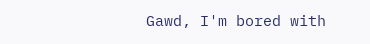Gawd, I'm bored with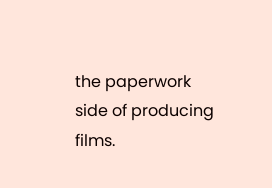the paperwork side of producing films.